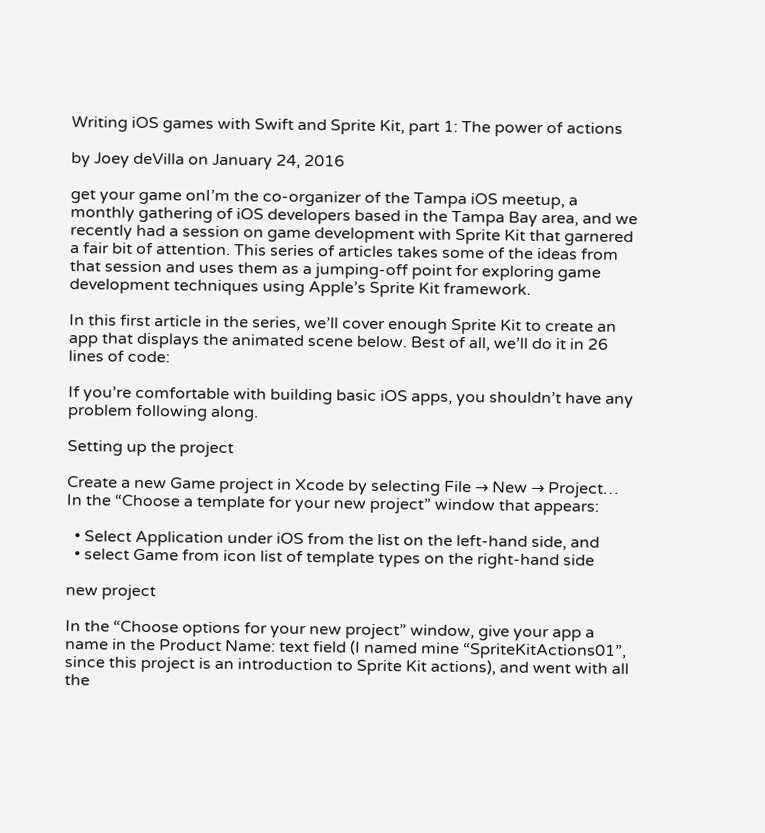Writing iOS games with Swift and Sprite Kit, part 1: The power of actions

by Joey deVilla on January 24, 2016

get your game onI’m the co-organizer of the Tampa iOS meetup, a monthly gathering of iOS developers based in the Tampa Bay area, and we recently had a session on game development with Sprite Kit that garnered a fair bit of attention. This series of articles takes some of the ideas from that session and uses them as a jumping-off point for exploring game development techniques using Apple’s Sprite Kit framework.

In this first article in the series, we’ll cover enough Sprite Kit to create an app that displays the animated scene below. Best of all, we’ll do it in 26 lines of code:

If you’re comfortable with building basic iOS apps, you shouldn’t have any problem following along.

Setting up the project

Create a new Game project in Xcode by selecting File → New → Project… In the “Choose a template for your new project” window that appears:

  • Select Application under iOS from the list on the left-hand side, and
  • select Game from icon list of template types on the right-hand side

new project

In the “Choose options for your new project” window, give your app a name in the Product Name: text field (I named mine “SpriteKitActions01”, since this project is an introduction to Sprite Kit actions), and went with all the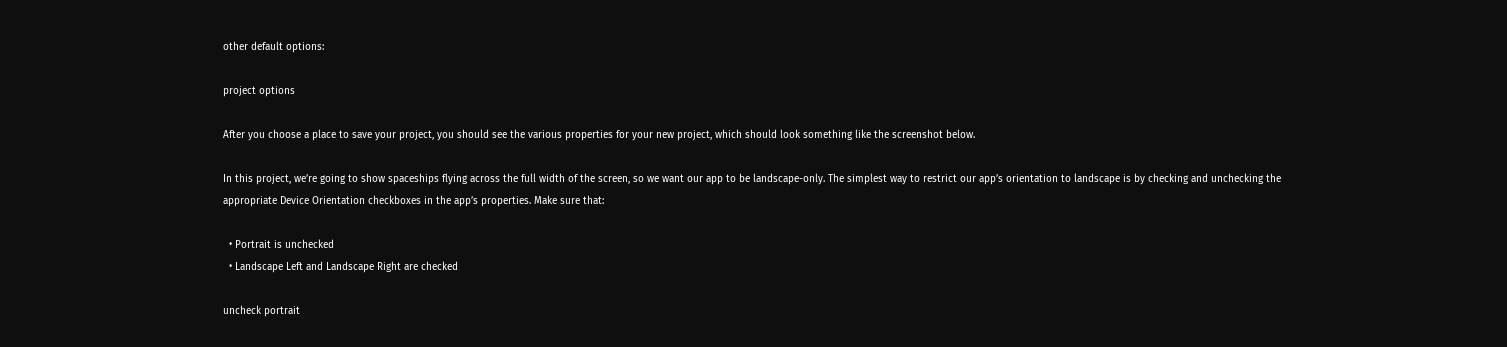other default options:

project options

After you choose a place to save your project, you should see the various properties for your new project, which should look something like the screenshot below.

In this project, we’re going to show spaceships flying across the full width of the screen, so we want our app to be landscape-only. The simplest way to restrict our app’s orientation to landscape is by checking and unchecking the appropriate Device Orientation checkboxes in the app’s properties. Make sure that:

  • Portrait is unchecked
  • Landscape Left and Landscape Right are checked

uncheck portrait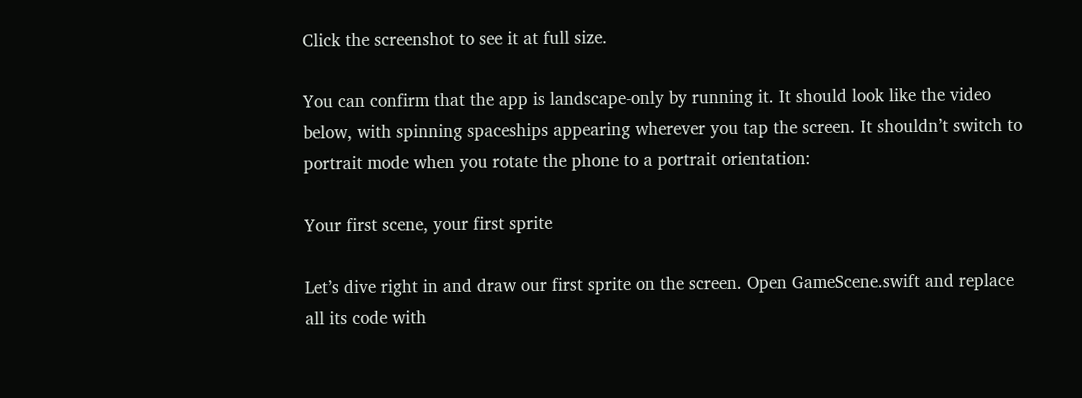Click the screenshot to see it at full size.

You can confirm that the app is landscape-only by running it. It should look like the video below, with spinning spaceships appearing wherever you tap the screen. It shouldn’t switch to portrait mode when you rotate the phone to a portrait orientation:

Your first scene, your first sprite

Let’s dive right in and draw our first sprite on the screen. Open GameScene.swift and replace all its code with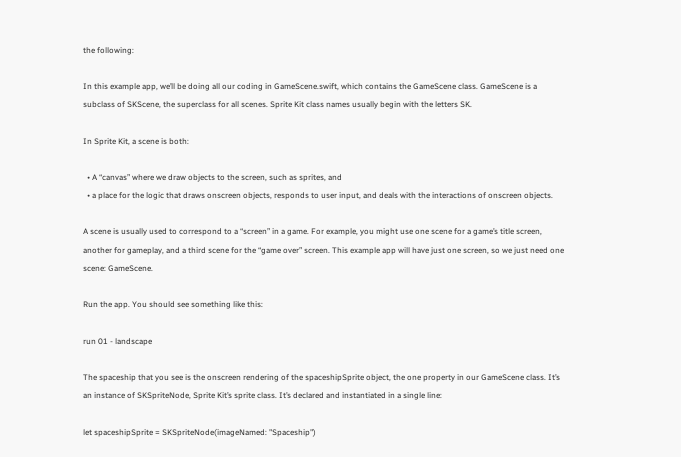the following:

In this example app, we’ll be doing all our coding in GameScene.swift, which contains the GameScene class. GameScene is a subclass of SKScene, the superclass for all scenes. Sprite Kit class names usually begin with the letters SK.

In Sprite Kit, a scene is both:

  • A “canvas” where we draw objects to the screen, such as sprites, and
  • a place for the logic that draws onscreen objects, responds to user input, and deals with the interactions of onscreen objects.

A scene is usually used to correspond to a “screen” in a game. For example, you might use one scene for a game’s title screen, another for gameplay, and a third scene for the “game over” screen. This example app will have just one screen, so we just need one scene: GameScene.

Run the app. You should see something like this:

run 01 - landscape

The spaceship that you see is the onscreen rendering of the spaceshipSprite object, the one property in our GameScene class. It’s an instance of SKSpriteNode, Sprite Kit’s sprite class. It’s declared and instantiated in a single line:

let spaceshipSprite = SKSpriteNode(imageNamed: "Spaceship")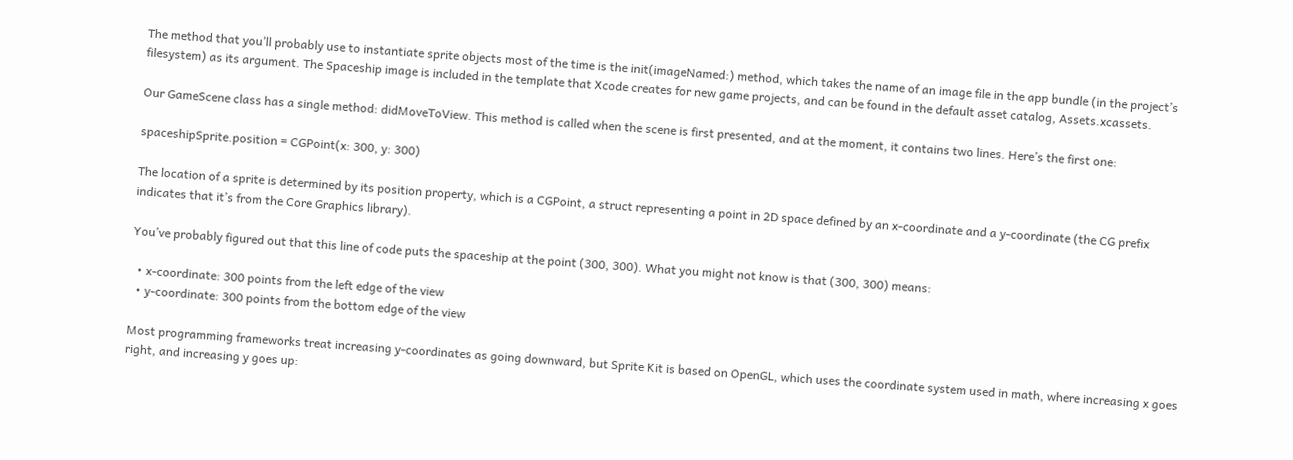The method that you’ll probably use to instantiate sprite objects most of the time is the init(imageNamed:) method, which takes the name of an image file in the app bundle (in the project’s filesystem) as its argument. The Spaceship image is included in the template that Xcode creates for new game projects, and can be found in the default asset catalog, Assets.xcassets.

Our GameScene class has a single method: didMoveToView. This method is called when the scene is first presented, and at the moment, it contains two lines. Here’s the first one:

spaceshipSprite.position = CGPoint(x: 300, y: 300)

The location of a sprite is determined by its position property, which is a CGPoint, a struct representing a point in 2D space defined by an x-coordinate and a y-coordinate (the CG prefix indicates that it’s from the Core Graphics library).

You’ve probably figured out that this line of code puts the spaceship at the point (300, 300). What you might not know is that (300, 300) means:

  • x-coordinate: 300 points from the left edge of the view
  • y-coordinate: 300 points from the bottom edge of the view

Most programming frameworks treat increasing y-coordinates as going downward, but Sprite Kit is based on OpenGL, which uses the coordinate system used in math, where increasing x goes right, and increasing y goes up: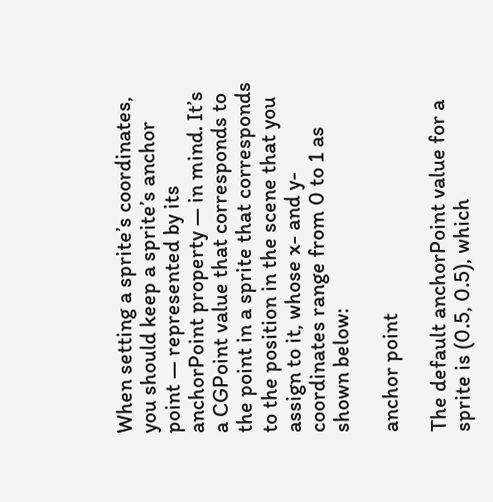When setting a sprite’s coordinates, you should keep a sprite’s anchor point — represented by its anchorPoint property — in mind. It’s a CGPoint value that corresponds to the point in a sprite that corresponds to the position in the scene that you assign to it, whose x- and y-coordinates range from 0 to 1 as shown below:

anchor point

The default anchorPoint value for a sprite is (0.5, 0.5), which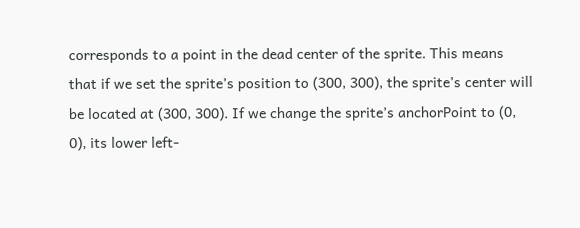corresponds to a point in the dead center of the sprite. This means that if we set the sprite’s position to (300, 300), the sprite’s center will be located at (300, 300). If we change the sprite’s anchorPoint to (0, 0), its lower left-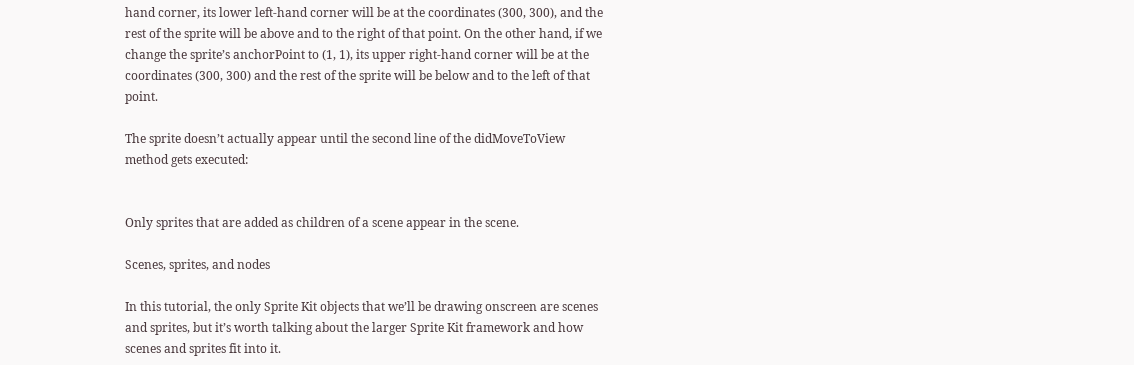hand corner, its lower left-hand corner will be at the coordinates (300, 300), and the rest of the sprite will be above and to the right of that point. On the other hand, if we change the sprite’s anchorPoint to (1, 1), its upper right-hand corner will be at the coordinates (300, 300) and the rest of the sprite will be below and to the left of that point.

The sprite doesn’t actually appear until the second line of the didMoveToView method gets executed:


Only sprites that are added as children of a scene appear in the scene.

Scenes, sprites, and nodes

In this tutorial, the only Sprite Kit objects that we’ll be drawing onscreen are scenes and sprites, but it’s worth talking about the larger Sprite Kit framework and how scenes and sprites fit into it.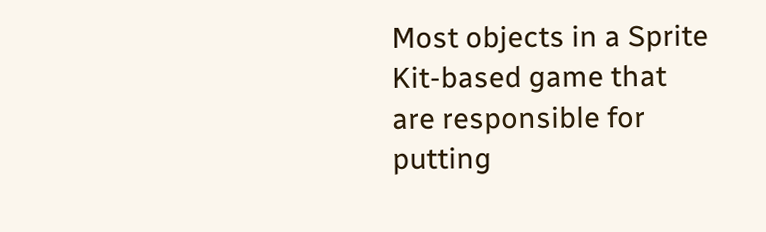Most objects in a Sprite Kit-based game that are responsible for putting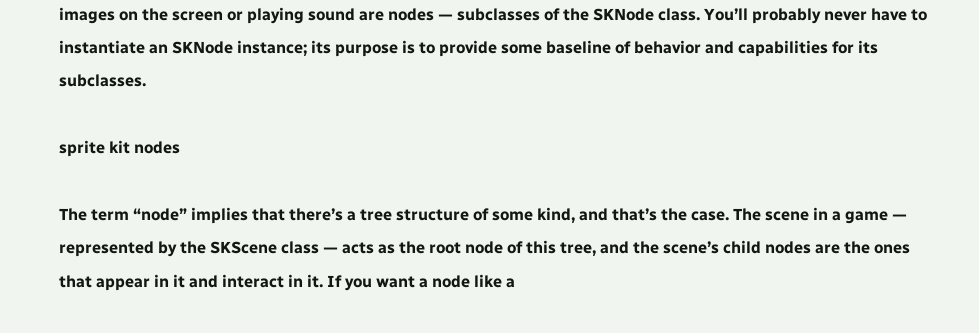images on the screen or playing sound are nodes — subclasses of the SKNode class. You’ll probably never have to instantiate an SKNode instance; its purpose is to provide some baseline of behavior and capabilities for its subclasses.

sprite kit nodes

The term “node” implies that there’s a tree structure of some kind, and that’s the case. The scene in a game — represented by the SKScene class — acts as the root node of this tree, and the scene’s child nodes are the ones that appear in it and interact in it. If you want a node like a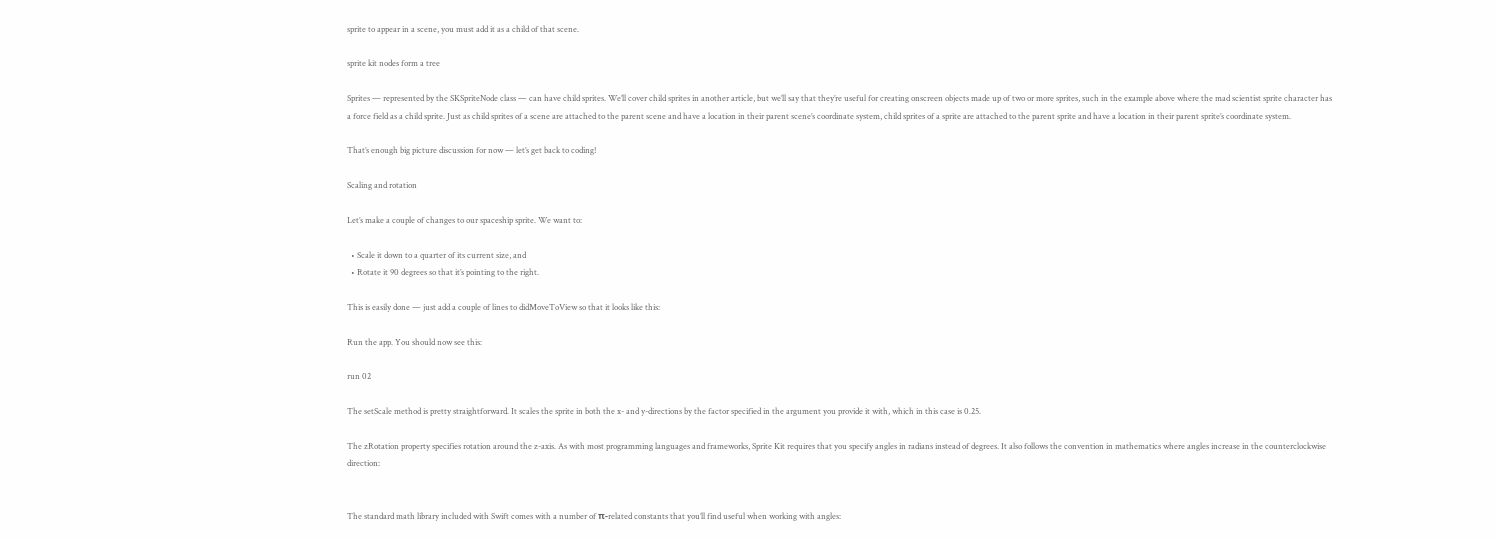sprite to appear in a scene, you must add it as a child of that scene.

sprite kit nodes form a tree

Sprites — represented by the SKSpriteNode class — can have child sprites. We’ll cover child sprites in another article, but we’ll say that they’re useful for creating onscreen objects made up of two or more sprites, such in the example above where the mad scientist sprite character has a force field as a child sprite. Just as child sprites of a scene are attached to the parent scene and have a location in their parent scene’s coordinate system, child sprites of a sprite are attached to the parent sprite and have a location in their parent sprite’s coordinate system.

That’s enough big picture discussion for now — let’s get back to coding!

Scaling and rotation

Let’s make a couple of changes to our spaceship sprite. We want to:

  • Scale it down to a quarter of its current size, and
  • Rotate it 90 degrees so that it’s pointing to the right.

This is easily done — just add a couple of lines to didMoveToView so that it looks like this:

Run the app. You should now see this:

run 02

The setScale method is pretty straightforward. It scales the sprite in both the x- and y-directions by the factor specified in the argument you provide it with, which in this case is 0.25.

The zRotation property specifies rotation around the z-axis. As with most programming languages and frameworks, Sprite Kit requires that you specify angles in radians instead of degrees. It also follows the convention in mathematics where angles increase in the counterclockwise direction:


The standard math library included with Swift comes with a number of π-related constants that you’ll find useful when working with angles: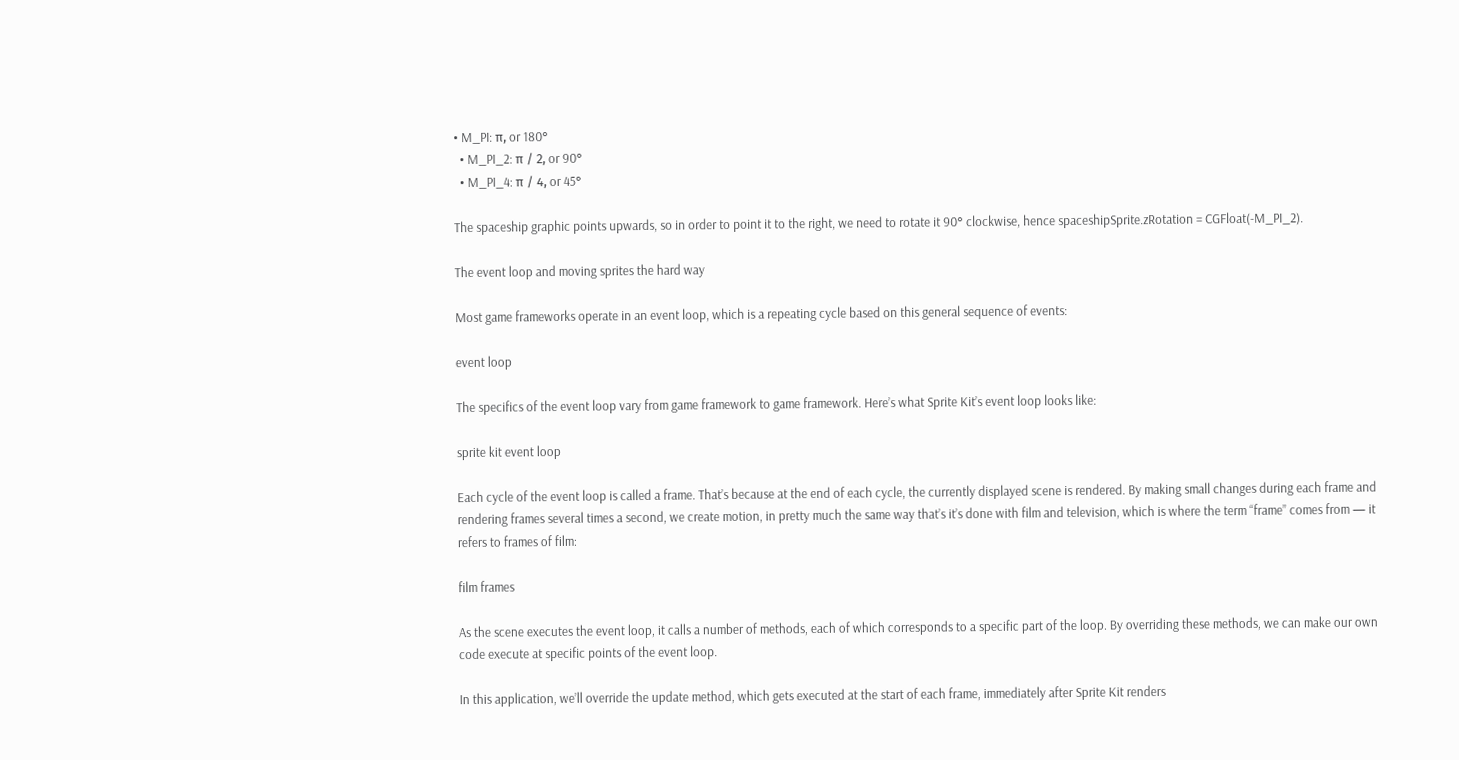• M_PI: π, or 180°
  • M_PI_2: π / 2, or 90°
  • M_PI_4: π / 4, or 45°

The spaceship graphic points upwards, so in order to point it to the right, we need to rotate it 90° clockwise, hence spaceshipSprite.zRotation = CGFloat(-M_PI_2).

The event loop and moving sprites the hard way

Most game frameworks operate in an event loop, which is a repeating cycle based on this general sequence of events:

event loop

The specifics of the event loop vary from game framework to game framework. Here’s what Sprite Kit’s event loop looks like:

sprite kit event loop

Each cycle of the event loop is called a frame. That’s because at the end of each cycle, the currently displayed scene is rendered. By making small changes during each frame and rendering frames several times a second, we create motion, in pretty much the same way that’s it’s done with film and television, which is where the term “frame” comes from — it refers to frames of film:

film frames

As the scene executes the event loop, it calls a number of methods, each of which corresponds to a specific part of the loop. By overriding these methods, we can make our own code execute at specific points of the event loop.

In this application, we’ll override the update method, which gets executed at the start of each frame, immediately after Sprite Kit renders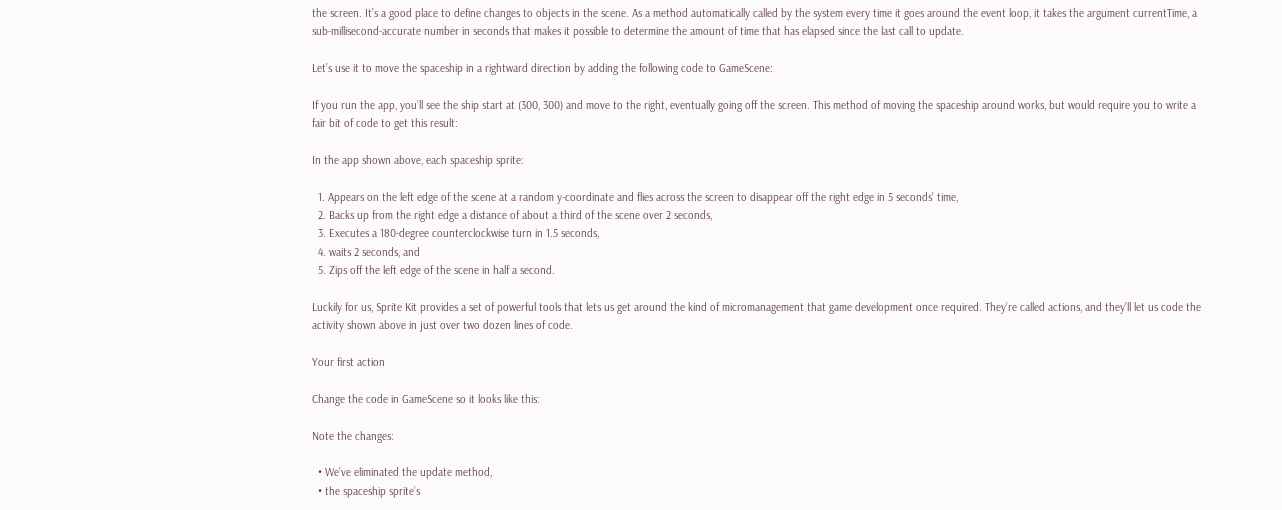the screen. It’s a good place to define changes to objects in the scene. As a method automatically called by the system every time it goes around the event loop, it takes the argument currentTime, a sub-millisecond-accurate number in seconds that makes it possible to determine the amount of time that has elapsed since the last call to update.

Let’s use it to move the spaceship in a rightward direction by adding the following code to GameScene:

If you run the app, you’ll see the ship start at (300, 300) and move to the right, eventually going off the screen. This method of moving the spaceship around works, but would require you to write a fair bit of code to get this result:

In the app shown above, each spaceship sprite:

  1. Appears on the left edge of the scene at a random y-coordinate and flies across the screen to disappear off the right edge in 5 seconds’ time,
  2. Backs up from the right edge a distance of about a third of the scene over 2 seconds,
  3. Executes a 180-degree counterclockwise turn in 1.5 seconds,
  4. waits 2 seconds, and
  5. Zips off the left edge of the scene in half a second.

Luckily for us, Sprite Kit provides a set of powerful tools that lets us get around the kind of micromanagement that game development once required. They’re called actions, and they’ll let us code the activity shown above in just over two dozen lines of code.

Your first action

Change the code in GameScene so it looks like this:

Note the changes:

  • We’ve eliminated the update method,
  • the spaceship sprite’s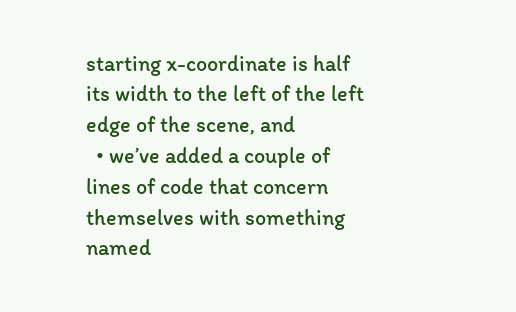starting x-coordinate is half its width to the left of the left edge of the scene, and
  • we’ve added a couple of lines of code that concern themselves with something named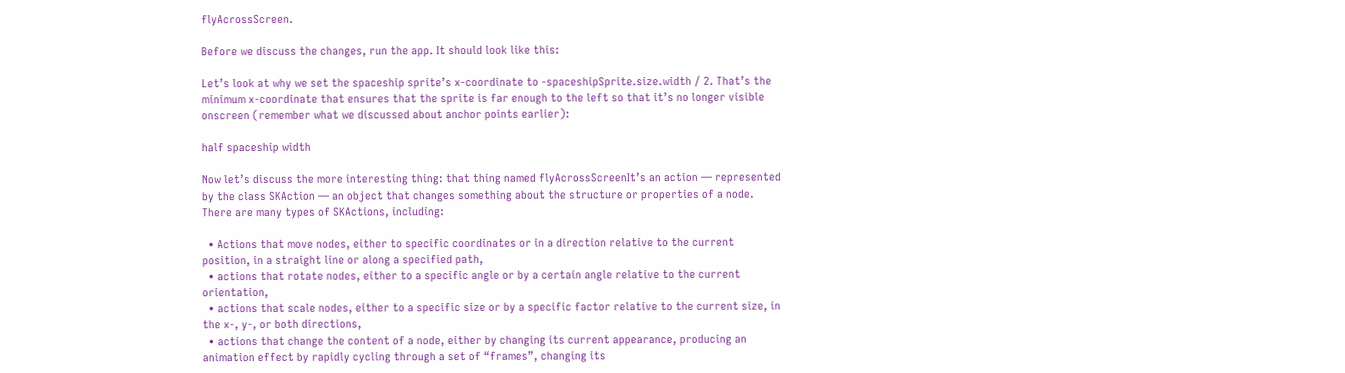flyAcrossScreen.

Before we discuss the changes, run the app. It should look like this:

Let’s look at why we set the spaceship sprite’s x-coordinate to -spaceshipSprite.size.width / 2. That’s the minimum x-coordinate that ensures that the sprite is far enough to the left so that it’s no longer visible onscreen (remember what we discussed about anchor points earlier):

half spaceship width

Now let’s discuss the more interesting thing: that thing named flyAcrossScreenIt’s an action — represented by the class SKAction — an object that changes something about the structure or properties of a node. There are many types of SKActions, including:

  • Actions that move nodes, either to specific coordinates or in a direction relative to the current position, in a straight line or along a specified path,
  • actions that rotate nodes, either to a specific angle or by a certain angle relative to the current orientation,
  • actions that scale nodes, either to a specific size or by a specific factor relative to the current size, in the x-, y-, or both directions,
  • actions that change the content of a node, either by changing its current appearance, producing an animation effect by rapidly cycling through a set of “frames”, changing its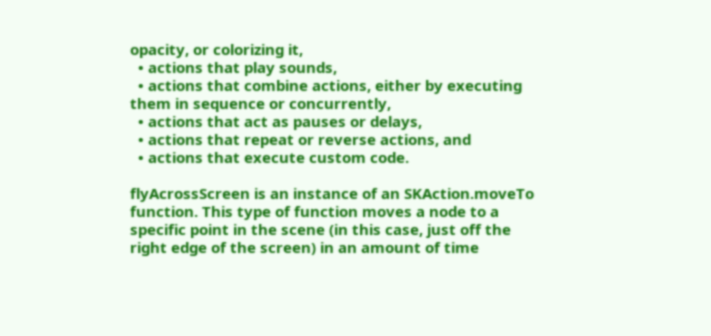opacity, or colorizing it,
  • actions that play sounds,
  • actions that combine actions, either by executing them in sequence or concurrently,
  • actions that act as pauses or delays,
  • actions that repeat or reverse actions, and
  • actions that execute custom code.

flyAcrossScreen is an instance of an SKAction.moveTo function. This type of function moves a node to a specific point in the scene (in this case, just off the right edge of the screen) in an amount of time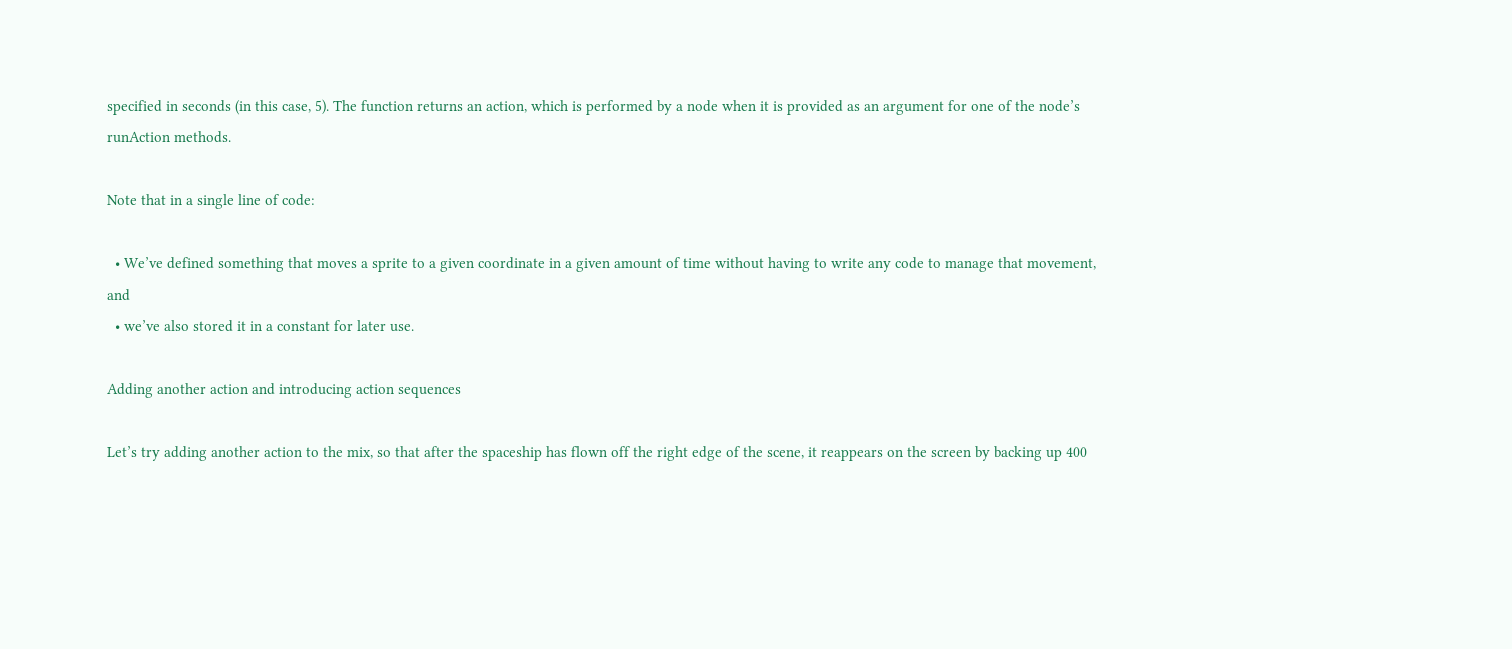specified in seconds (in this case, 5). The function returns an action, which is performed by a node when it is provided as an argument for one of the node’s runAction methods.

Note that in a single line of code:

  • We’ve defined something that moves a sprite to a given coordinate in a given amount of time without having to write any code to manage that movement, and
  • we’ve also stored it in a constant for later use.

Adding another action and introducing action sequences

Let’s try adding another action to the mix, so that after the spaceship has flown off the right edge of the scene, it reappears on the screen by backing up 400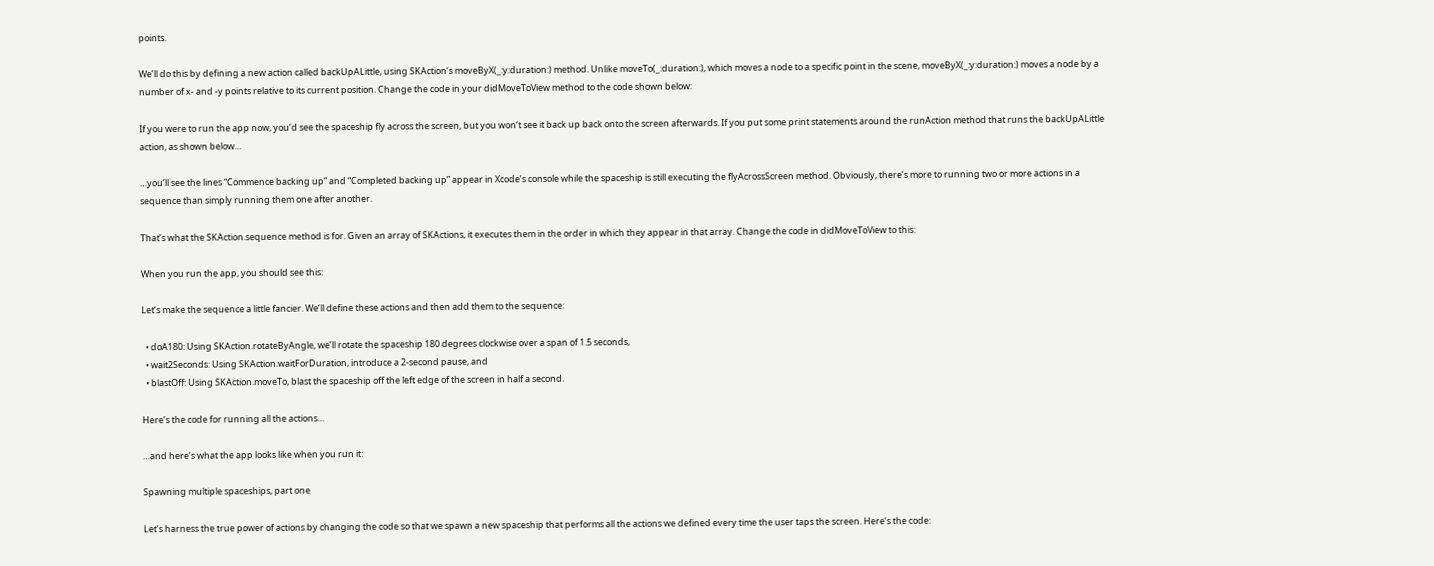points.

We’ll do this by defining a new action called backUpALittle, using SKAction‘s moveByX(_:y:duration:) method. Unlike moveTo(_:duration:), which moves a node to a specific point in the scene, moveByX(_:y:duration:) moves a node by a number of x- and -y points relative to its current position. Change the code in your didMoveToView method to the code shown below:

If you were to run the app now, you’d see the spaceship fly across the screen, but you won’t see it back up back onto the screen afterwards. If you put some print statements around the runAction method that runs the backUpALittle action, as shown below…

…you’ll see the lines “Commence backing up” and “Completed backing up” appear in Xcode’s console while the spaceship is still executing the flyAcrossScreen method. Obviously, there’s more to running two or more actions in a sequence than simply running them one after another.

That’s what the SKAction.sequence method is for. Given an array of SKActions, it executes them in the order in which they appear in that array. Change the code in didMoveToView to this:

When you run the app, you should see this:

Let’s make the sequence a little fancier. We’ll define these actions and then add them to the sequence:

  • doA180: Using SKAction.rotateByAngle, we’ll rotate the spaceship 180 degrees clockwise over a span of 1.5 seconds,
  • wait2Seconds: Using SKAction.waitForDuration, introduce a 2-second pause, and
  • blastOff: Using SKAction.moveTo, blast the spaceship off the left edge of the screen in half a second.

Here’s the code for running all the actions…

…and here’s what the app looks like when you run it:

Spawning multiple spaceships, part one

Let’s harness the true power of actions by changing the code so that we spawn a new spaceship that performs all the actions we defined every time the user taps the screen. Here’s the code: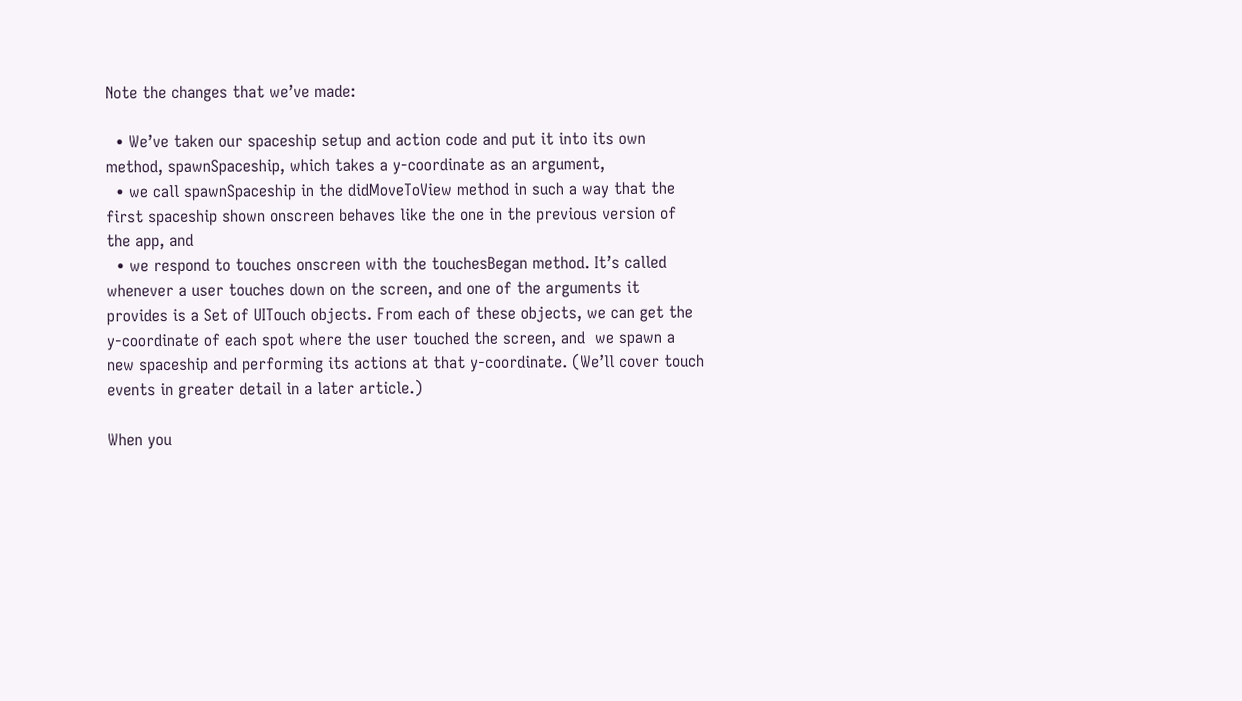Note the changes that we’ve made:

  • We’ve taken our spaceship setup and action code and put it into its own method, spawnSpaceship, which takes a y-coordinate as an argument,
  • we call spawnSpaceship in the didMoveToView method in such a way that the first spaceship shown onscreen behaves like the one in the previous version of the app, and
  • we respond to touches onscreen with the touchesBegan method. It’s called whenever a user touches down on the screen, and one of the arguments it provides is a Set of UITouch objects. From each of these objects, we can get the y-coordinate of each spot where the user touched the screen, and  we spawn a new spaceship and performing its actions at that y-coordinate. (We’ll cover touch events in greater detail in a later article.)

When you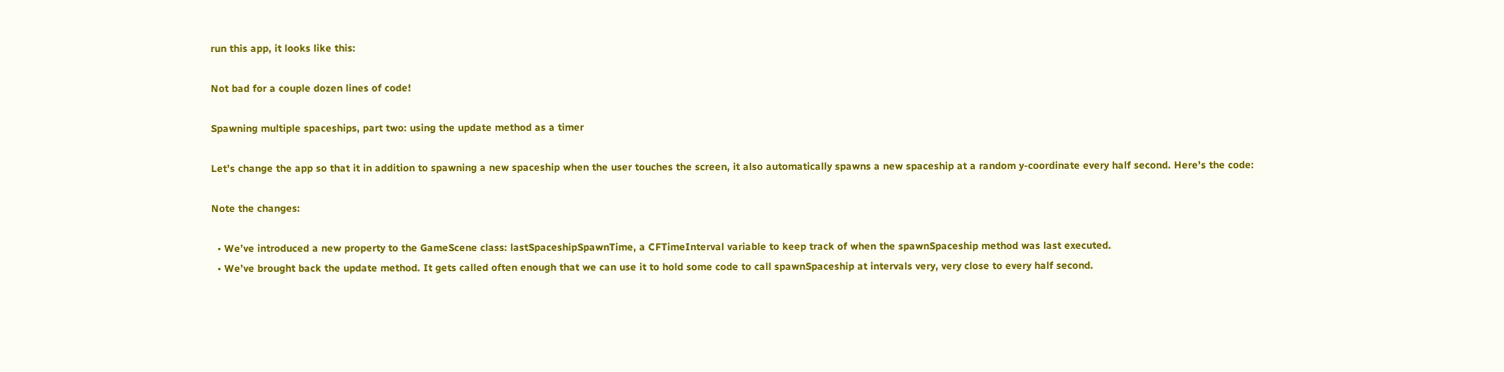run this app, it looks like this:

Not bad for a couple dozen lines of code!

Spawning multiple spaceships, part two: using the update method as a timer

Let’s change the app so that it in addition to spawning a new spaceship when the user touches the screen, it also automatically spawns a new spaceship at a random y-coordinate every half second. Here’s the code:

Note the changes:

  • We’ve introduced a new property to the GameScene class: lastSpaceshipSpawnTime, a CFTimeInterval variable to keep track of when the spawnSpaceship method was last executed.
  • We’ve brought back the update method. It gets called often enough that we can use it to hold some code to call spawnSpaceship at intervals very, very close to every half second.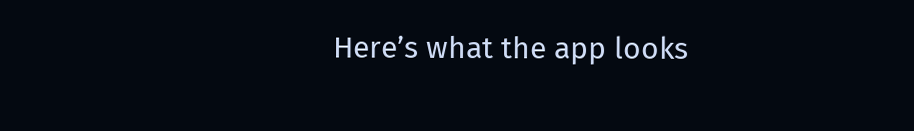Here’s what the app looks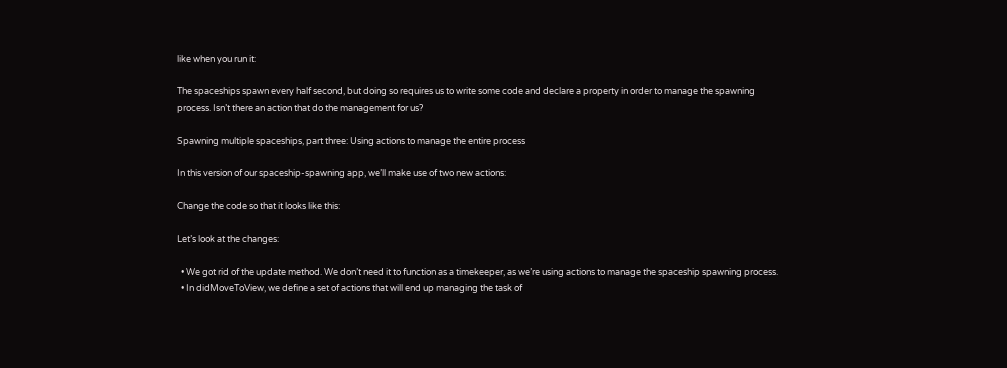like when you run it:

The spaceships spawn every half second, but doing so requires us to write some code and declare a property in order to manage the spawning process. Isn’t there an action that do the management for us?

Spawning multiple spaceships, part three: Using actions to manage the entire process

In this version of our spaceship-spawning app, we’ll make use of two new actions:

Change the code so that it looks like this:

Let’s look at the changes:

  • We got rid of the update method. We don’t need it to function as a timekeeper, as we’re using actions to manage the spaceship spawning process.
  • In didMoveToView, we define a set of actions that will end up managing the task of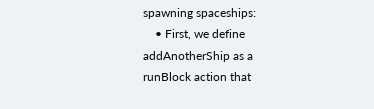spawning spaceships:
    • First, we define addAnotherShip as a runBlock action that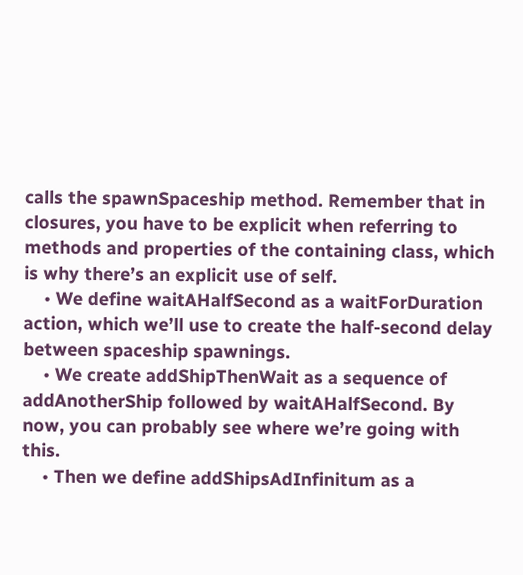calls the spawnSpaceship method. Remember that in closures, you have to be explicit when referring to methods and properties of the containing class, which is why there’s an explicit use of self.
    • We define waitAHalfSecond as a waitForDuration action, which we’ll use to create the half-second delay between spaceship spawnings.
    • We create addShipThenWait as a sequence of addAnotherShip followed by waitAHalfSecond. By now, you can probably see where we’re going with this.
    • Then we define addShipsAdInfinitum as a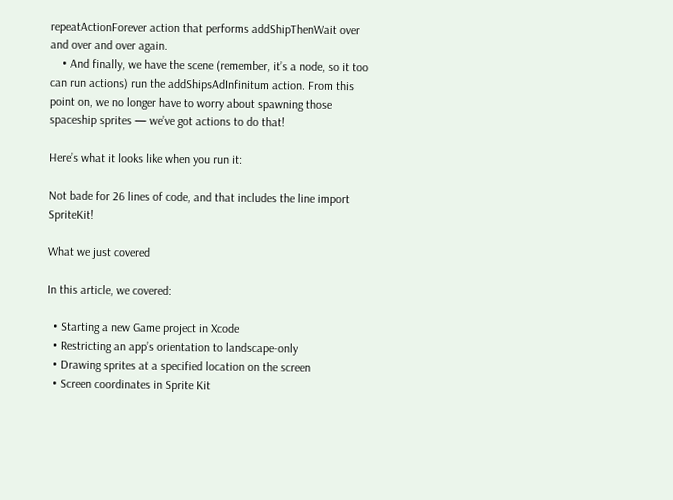repeatActionForever action that performs addShipThenWait over and over and over again.
    • And finally, we have the scene (remember, it’s a node, so it too can run actions) run the addShipsAdInfinitum action. From this point on, we no longer have to worry about spawning those spaceship sprites — we’ve got actions to do that!

Here’s what it looks like when you run it:

Not bade for 26 lines of code, and that includes the line import SpriteKit!

What we just covered

In this article, we covered:

  • Starting a new Game project in Xcode
  • Restricting an app’s orientation to landscape-only
  • Drawing sprites at a specified location on the screen
  • Screen coordinates in Sprite Kit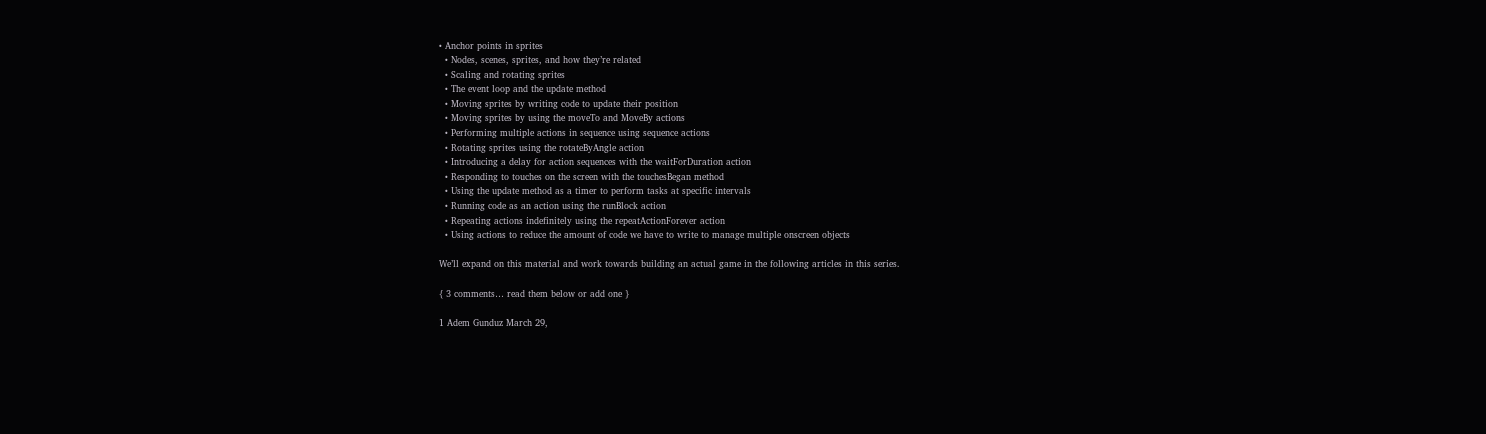• Anchor points in sprites
  • Nodes, scenes, sprites, and how they’re related
  • Scaling and rotating sprites
  • The event loop and the update method
  • Moving sprites by writing code to update their position
  • Moving sprites by using the moveTo and MoveBy actions
  • Performing multiple actions in sequence using sequence actions
  • Rotating sprites using the rotateByAngle action
  • Introducing a delay for action sequences with the waitForDuration action
  • Responding to touches on the screen with the touchesBegan method
  • Using the update method as a timer to perform tasks at specific intervals
  • Running code as an action using the runBlock action
  • Repeating actions indefinitely using the repeatActionForever action
  • Using actions to reduce the amount of code we have to write to manage multiple onscreen objects

We’ll expand on this material and work towards building an actual game in the following articles in this series.

{ 3 comments… read them below or add one }

1 Adem Gunduz March 29,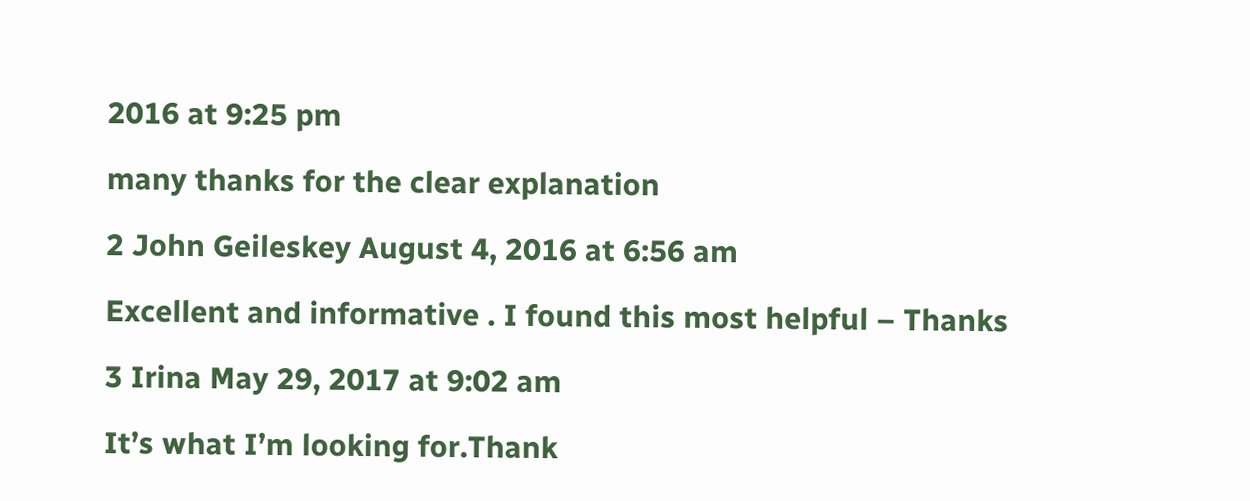2016 at 9:25 pm

many thanks for the clear explanation

2 John Geileskey August 4, 2016 at 6:56 am

Excellent and informative . I found this most helpful – Thanks

3 Irina May 29, 2017 at 9:02 am

It’s what I’m looking for.Thank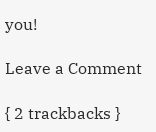you!

Leave a Comment

{ 2 trackbacks }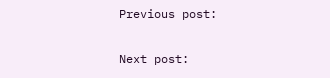Previous post:

Next post: